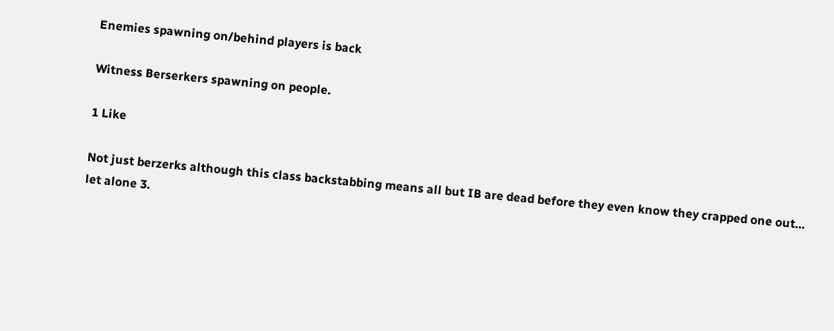Enemies spawning on/behind players is back

Witness Berserkers spawning on people.

1 Like

Not just berzerks although this class backstabbing means all but IB are dead before they even know they crapped one out… let alone 3.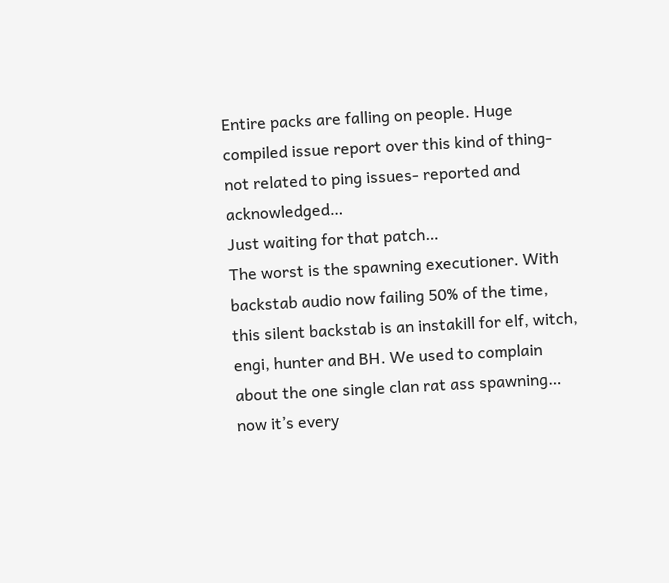Entire packs are falling on people. Huge compiled issue report over this kind of thing- not related to ping issues- reported and acknowledged…
Just waiting for that patch…
The worst is the spawning executioner. With backstab audio now failing 50% of the time, this silent backstab is an instakill for elf, witch, engi, hunter and BH. We used to complain about the one single clan rat ass spawning… now it’s every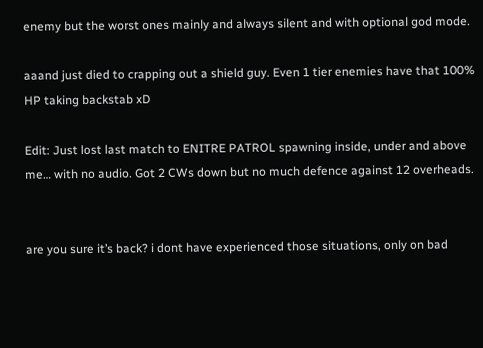enemy but the worst ones mainly and always silent and with optional god mode.

aaand just died to crapping out a shield guy. Even 1 tier enemies have that 100% HP taking backstab xD

Edit: Just lost last match to ENITRE PATROL spawning inside, under and above me… with no audio. Got 2 CWs down but no much defence against 12 overheads.


are you sure it’s back? i dont have experienced those situations, only on bad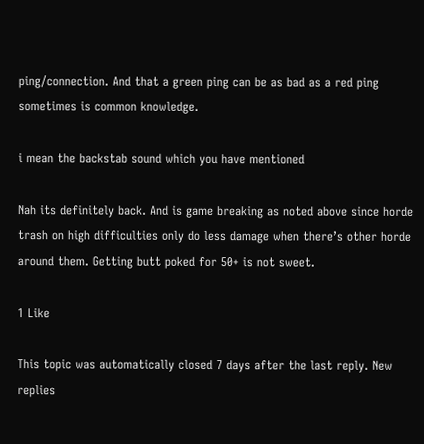ping/connection. And that a green ping can be as bad as a red ping sometimes is common knowledge.

i mean the backstab sound which you have mentioned

Nah its definitely back. And is game breaking as noted above since horde trash on high difficulties only do less damage when there’s other horde around them. Getting butt poked for 50+ is not sweet.

1 Like

This topic was automatically closed 7 days after the last reply. New replies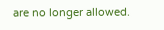are no longer allowed.